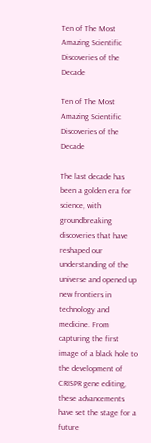Ten of The Most Amazing Scientific Discoveries of the Decade

Ten of The Most Amazing Scientific Discoveries of the Decade

The last decade has been a golden era for science, with groundbreaking discoveries that have reshaped our understanding of the universe and opened up new frontiers in technology and medicine. From capturing the first image of a black hole to the development of CRISPR gene editing, these advancements have set the stage for a future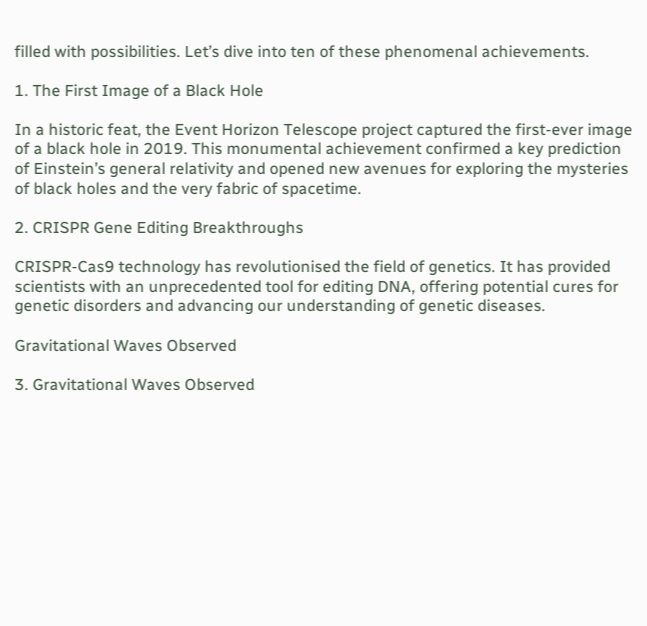filled with possibilities. Let’s dive into ten of these phenomenal achievements.

1. The First Image of a Black Hole

In a historic feat, the Event Horizon Telescope project captured the first-ever image of a black hole in 2019. This monumental achievement confirmed a key prediction of Einstein’s general relativity and opened new avenues for exploring the mysteries of black holes and the very fabric of spacetime.

2. CRISPR Gene Editing Breakthroughs

CRISPR-Cas9 technology has revolutionised the field of genetics. It has provided scientists with an unprecedented tool for editing DNA, offering potential cures for genetic disorders and advancing our understanding of genetic diseases.

Gravitational Waves Observed

3. Gravitational Waves Observed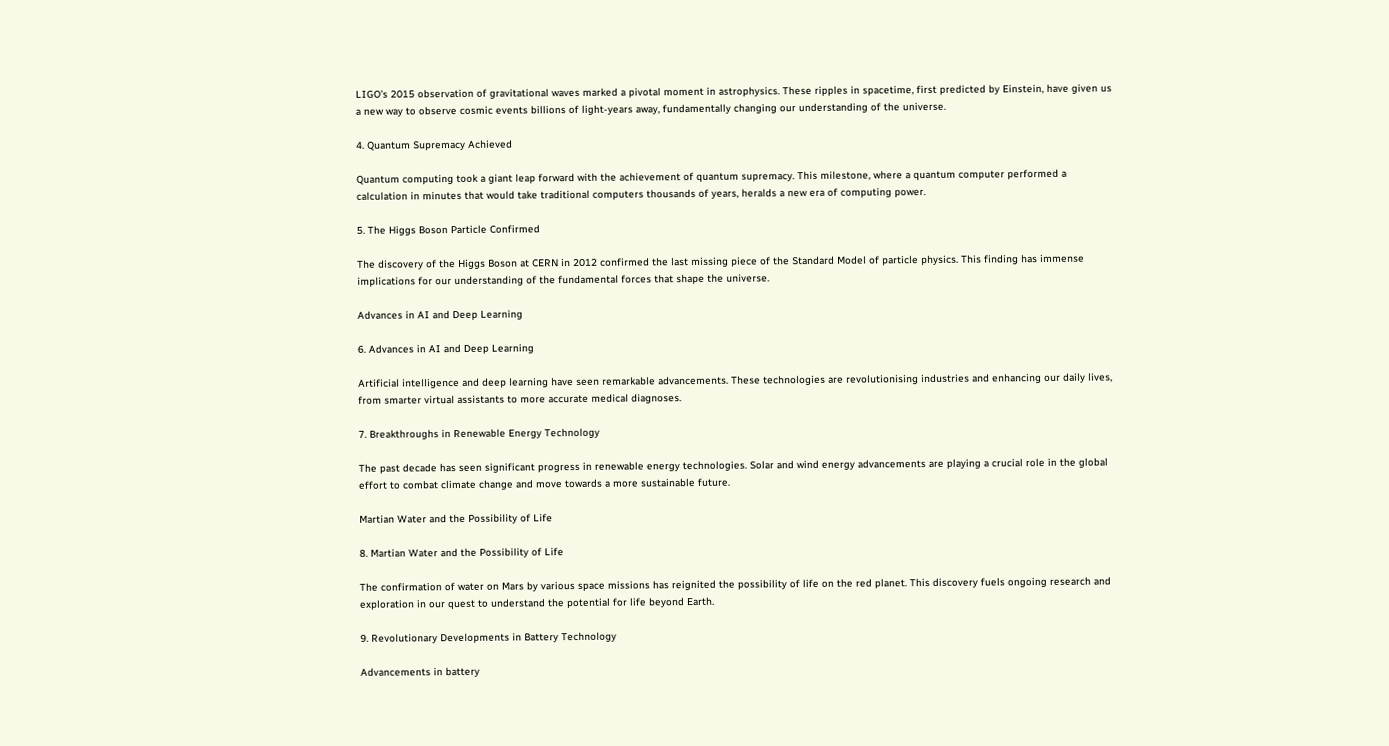LIGO’s 2015 observation of gravitational waves marked a pivotal moment in astrophysics. These ripples in spacetime, first predicted by Einstein, have given us a new way to observe cosmic events billions of light-years away, fundamentally changing our understanding of the universe.

4. Quantum Supremacy Achieved

Quantum computing took a giant leap forward with the achievement of quantum supremacy. This milestone, where a quantum computer performed a calculation in minutes that would take traditional computers thousands of years, heralds a new era of computing power.

5. The Higgs Boson Particle Confirmed

The discovery of the Higgs Boson at CERN in 2012 confirmed the last missing piece of the Standard Model of particle physics. This finding has immense implications for our understanding of the fundamental forces that shape the universe.

Advances in AI and Deep Learning

6. Advances in AI and Deep Learning

Artificial intelligence and deep learning have seen remarkable advancements. These technologies are revolutionising industries and enhancing our daily lives, from smarter virtual assistants to more accurate medical diagnoses.

7. Breakthroughs in Renewable Energy Technology

The past decade has seen significant progress in renewable energy technologies. Solar and wind energy advancements are playing a crucial role in the global effort to combat climate change and move towards a more sustainable future.

Martian Water and the Possibility of Life

8. Martian Water and the Possibility of Life

The confirmation of water on Mars by various space missions has reignited the possibility of life on the red planet. This discovery fuels ongoing research and exploration in our quest to understand the potential for life beyond Earth.

9. Revolutionary Developments in Battery Technology

Advancements in battery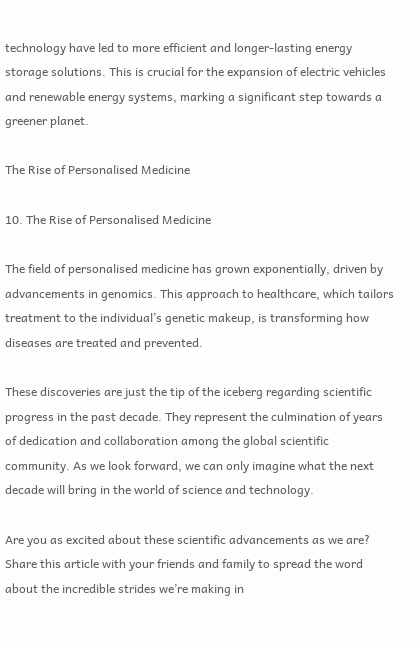technology have led to more efficient and longer-lasting energy storage solutions. This is crucial for the expansion of electric vehicles and renewable energy systems, marking a significant step towards a greener planet.

The Rise of Personalised Medicine

10. The Rise of Personalised Medicine

The field of personalised medicine has grown exponentially, driven by advancements in genomics. This approach to healthcare, which tailors treatment to the individual’s genetic makeup, is transforming how diseases are treated and prevented.

These discoveries are just the tip of the iceberg regarding scientific progress in the past decade. They represent the culmination of years of dedication and collaboration among the global scientific community. As we look forward, we can only imagine what the next decade will bring in the world of science and technology.

Are you as excited about these scientific advancements as we are? Share this article with your friends and family to spread the word about the incredible strides we’re making in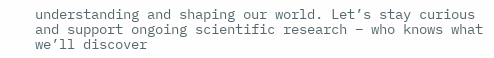understanding and shaping our world. Let’s stay curious and support ongoing scientific research – who knows what we’ll discover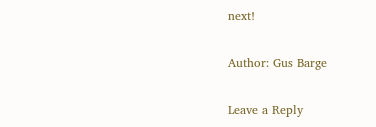next!

Author: Gus Barge

Leave a Reply